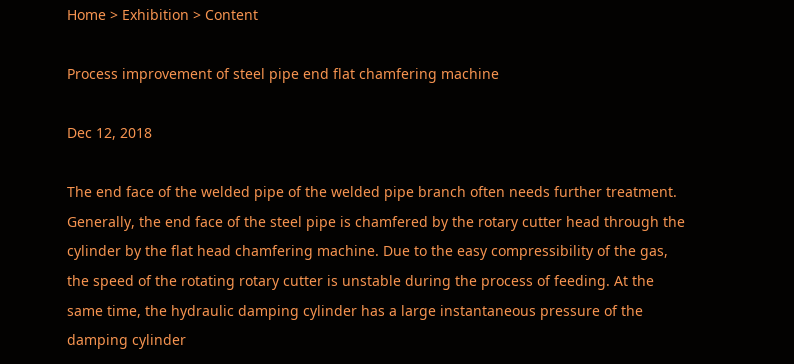Home > Exhibition > Content

Process improvement of steel pipe end flat chamfering machine

Dec 12, 2018

The end face of the welded pipe of the welded pipe branch often needs further treatment. Generally, the end face of the steel pipe is chamfered by the rotary cutter head through the cylinder by the flat head chamfering machine. Due to the easy compressibility of the gas, the speed of the rotating rotary cutter is unstable during the process of feeding. At the same time, the hydraulic damping cylinder has a large instantaneous pressure of the damping cylinder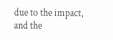due to the impact, and the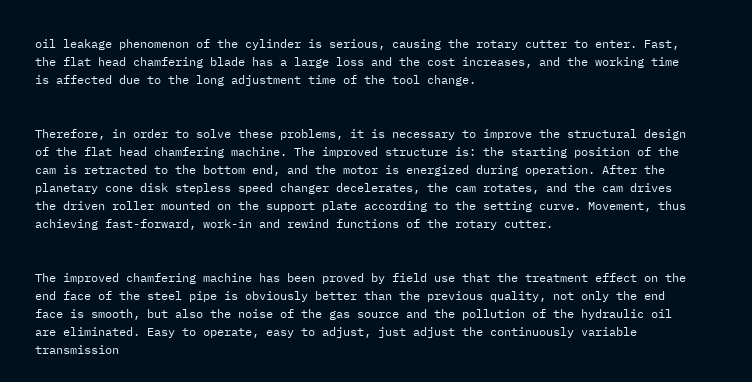oil leakage phenomenon of the cylinder is serious, causing the rotary cutter to enter. Fast, the flat head chamfering blade has a large loss and the cost increases, and the working time is affected due to the long adjustment time of the tool change.


Therefore, in order to solve these problems, it is necessary to improve the structural design of the flat head chamfering machine. The improved structure is: the starting position of the cam is retracted to the bottom end, and the motor is energized during operation. After the planetary cone disk stepless speed changer decelerates, the cam rotates, and the cam drives the driven roller mounted on the support plate according to the setting curve. Movement, thus achieving fast-forward, work-in and rewind functions of the rotary cutter.


The improved chamfering machine has been proved by field use that the treatment effect on the end face of the steel pipe is obviously better than the previous quality, not only the end face is smooth, but also the noise of the gas source and the pollution of the hydraulic oil are eliminated. Easy to operate, easy to adjust, just adjust the continuously variable transmission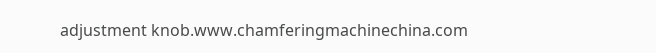adjustment knob.www.chamferingmachinechina.com